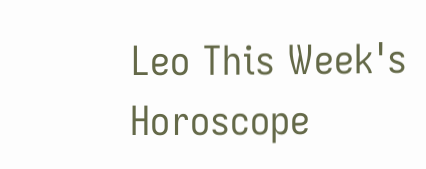Leo This Week's Horoscope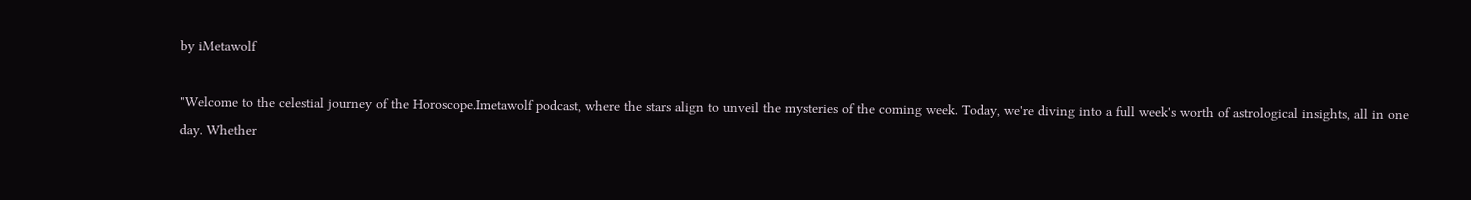by iMetawolf

"Welcome to the celestial journey of the Horoscope.Imetawolf podcast, where the stars align to unveil the mysteries of the coming week. Today, we're diving into a full week's worth of astrological insights, all in one day. Whether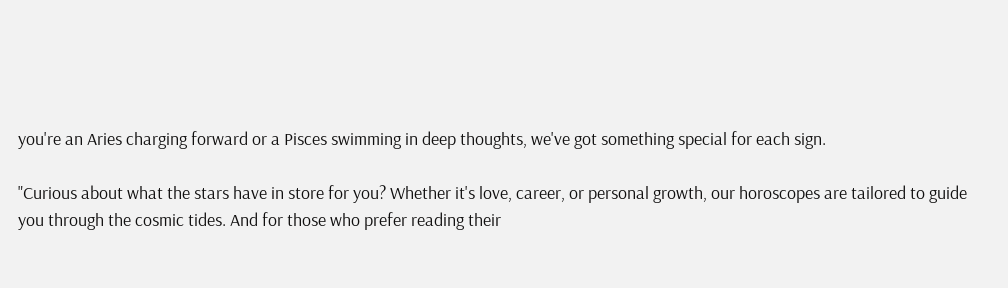you're an Aries charging forward or a Pisces swimming in deep thoughts, we've got something special for each sign.

"Curious about what the stars have in store for you? Whether it's love, career, or personal growth, our horoscopes are tailored to guide you through the cosmic tides. And for those who prefer reading their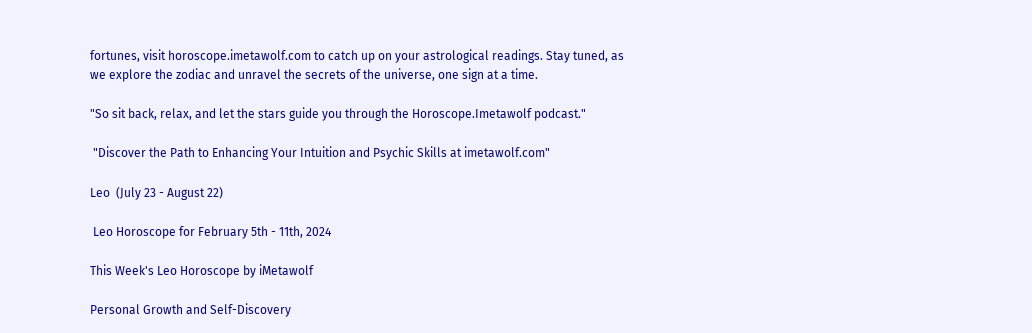fortunes, visit horoscope.imetawolf.com to catch up on your astrological readings. Stay tuned, as we explore the zodiac and unravel the secrets of the universe, one sign at a time.

"So sit back, relax, and let the stars guide you through the Horoscope.Imetawolf podcast."

 "Discover the Path to Enhancing Your Intuition and Psychic Skills at imetawolf.com"

Leo  (July 23 - August 22)

 Leo Horoscope for February 5th - 11th, 2024

This Week's Leo Horoscope by iMetawolf

Personal Growth and Self-Discovery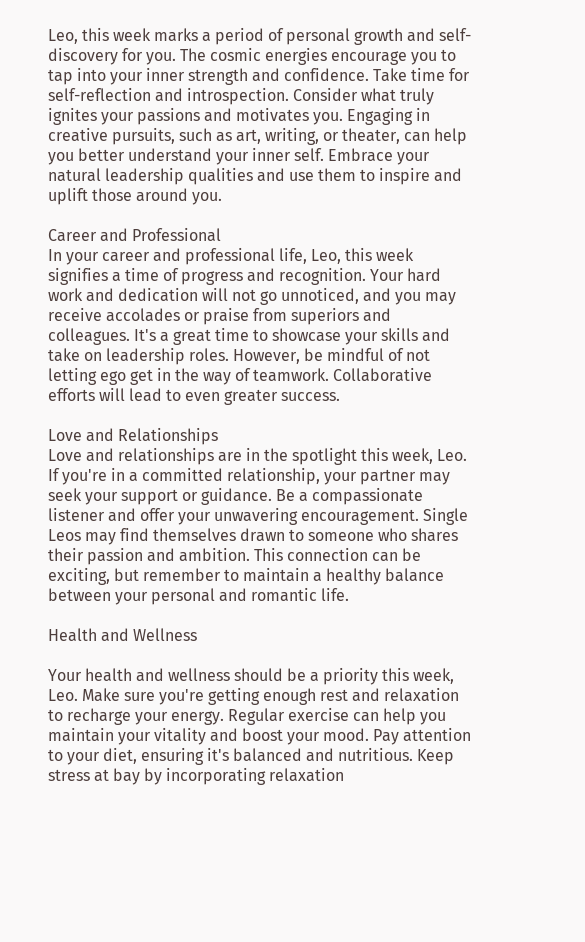Leo, this week marks a period of personal growth and self-discovery for you. The cosmic energies encourage you to tap into your inner strength and confidence. Take time for self-reflection and introspection. Consider what truly ignites your passions and motivates you. Engaging in creative pursuits, such as art, writing, or theater, can help you better understand your inner self. Embrace your natural leadership qualities and use them to inspire and uplift those around you.

Career and Professional
In your career and professional life, Leo, this week signifies a time of progress and recognition. Your hard work and dedication will not go unnoticed, and you may receive accolades or praise from superiors and colleagues. It's a great time to showcase your skills and take on leadership roles. However, be mindful of not letting ego get in the way of teamwork. Collaborative efforts will lead to even greater success.

Love and Relationships
Love and relationships are in the spotlight this week, Leo. If you're in a committed relationship, your partner may seek your support or guidance. Be a compassionate listener and offer your unwavering encouragement. Single Leos may find themselves drawn to someone who shares their passion and ambition. This connection can be exciting, but remember to maintain a healthy balance between your personal and romantic life.

Health and Wellness

Your health and wellness should be a priority this week, Leo. Make sure you're getting enough rest and relaxation to recharge your energy. Regular exercise can help you maintain your vitality and boost your mood. Pay attention to your diet, ensuring it's balanced and nutritious. Keep stress at bay by incorporating relaxation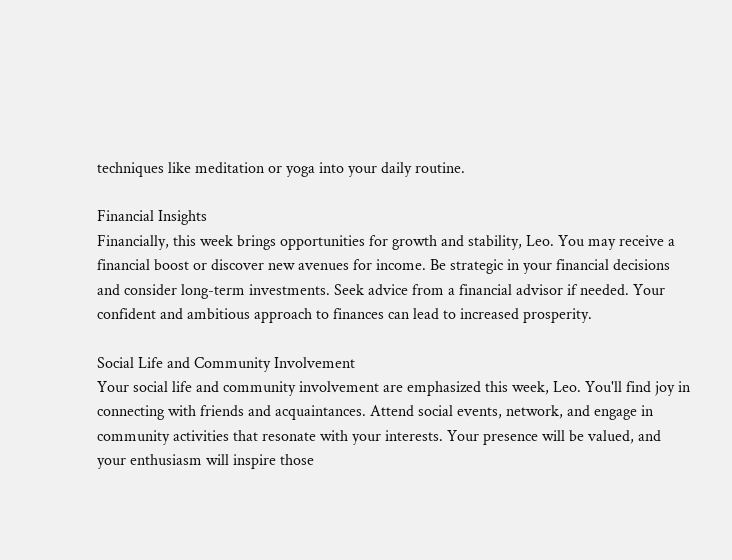techniques like meditation or yoga into your daily routine.

Financial Insights
Financially, this week brings opportunities for growth and stability, Leo. You may receive a financial boost or discover new avenues for income. Be strategic in your financial decisions and consider long-term investments. Seek advice from a financial advisor if needed. Your confident and ambitious approach to finances can lead to increased prosperity.

Social Life and Community Involvement
Your social life and community involvement are emphasized this week, Leo. You'll find joy in connecting with friends and acquaintances. Attend social events, network, and engage in community activities that resonate with your interests. Your presence will be valued, and your enthusiasm will inspire those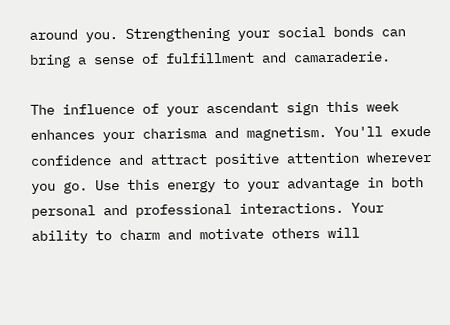around you. Strengthening your social bonds can bring a sense of fulfillment and camaraderie.

The influence of your ascendant sign this week enhances your charisma and magnetism. You'll exude confidence and attract positive attention wherever you go. Use this energy to your advantage in both personal and professional interactions. Your ability to charm and motivate others will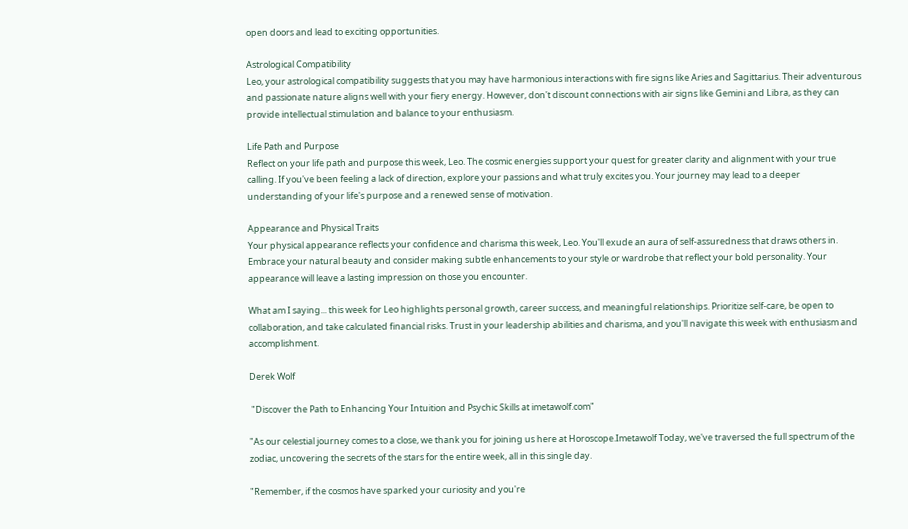open doors and lead to exciting opportunities.

Astrological Compatibility
Leo, your astrological compatibility suggests that you may have harmonious interactions with fire signs like Aries and Sagittarius. Their adventurous and passionate nature aligns well with your fiery energy. However, don't discount connections with air signs like Gemini and Libra, as they can provide intellectual stimulation and balance to your enthusiasm.

Life Path and Purpose
Reflect on your life path and purpose this week, Leo. The cosmic energies support your quest for greater clarity and alignment with your true calling. If you've been feeling a lack of direction, explore your passions and what truly excites you. Your journey may lead to a deeper understanding of your life's purpose and a renewed sense of motivation.

Appearance and Physical Traits
Your physical appearance reflects your confidence and charisma this week, Leo. You'll exude an aura of self-assuredness that draws others in. Embrace your natural beauty and consider making subtle enhancements to your style or wardrobe that reflect your bold personality. Your appearance will leave a lasting impression on those you encounter.

What am I saying... this week for Leo highlights personal growth, career success, and meaningful relationships. Prioritize self-care, be open to collaboration, and take calculated financial risks. Trust in your leadership abilities and charisma, and you'll navigate this week with enthusiasm and accomplishment.

Derek Wolf

 "Discover the Path to Enhancing Your Intuition and Psychic Skills at imetawolf.com"

"As our celestial journey comes to a close, we thank you for joining us here at Horoscope.Imetawolf Today, we've traversed the full spectrum of the zodiac, uncovering the secrets of the stars for the entire week, all in this single day.

"Remember, if the cosmos have sparked your curiosity and you're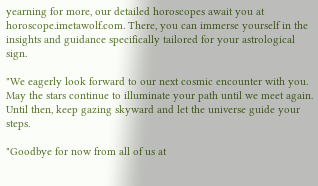yearning for more, our detailed horoscopes await you at horoscope.imetawolf.com. There, you can immerse yourself in the insights and guidance specifically tailored for your astrological sign.

"We eagerly look forward to our next cosmic encounter with you. May the stars continue to illuminate your path until we meet again. Until then, keep gazing skyward and let the universe guide your steps.

"Goodbye for now from all of us at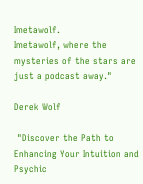Imetawolf.
Imetawolf, where the mysteries of the stars are just a podcast away."

Derek Wolf

 "Discover the Path to Enhancing Your Intuition and Psychic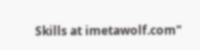Skills at imetawolf.com"